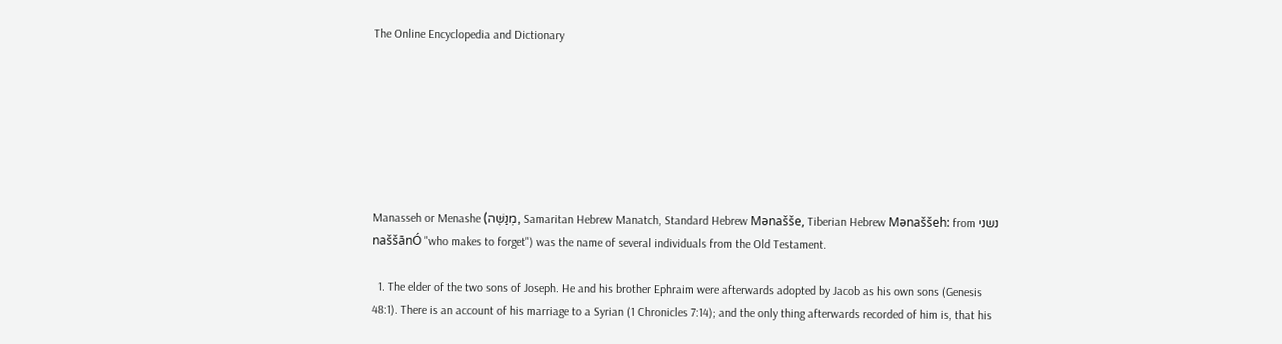The Online Encyclopedia and Dictionary







Manasseh or Menashe (מְנַשֶּׁה, Samaritan Hebrew Manatch, Standard Hebrew Mənašše, Tiberian Hebrew Mənaššeh: from נשני naššānÓ "who makes to forget") was the name of several individuals from the Old Testament.

  1. The elder of the two sons of Joseph. He and his brother Ephraim were afterwards adopted by Jacob as his own sons (Genesis 48:1). There is an account of his marriage to a Syrian (1 Chronicles 7:14); and the only thing afterwards recorded of him is, that his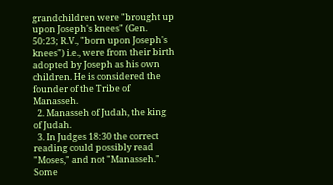grandchildren were "brought up upon Joseph's knees" (Gen. 50:23; R.V., "born upon Joseph's knees") i.e., were from their birth adopted by Joseph as his own children. He is considered the founder of the Tribe of Manasseh.
  2. Manasseh of Judah, the king of Judah.
  3. In Judges 18:30 the correct reading could possibly read "Moses," and not "Manasseh." Some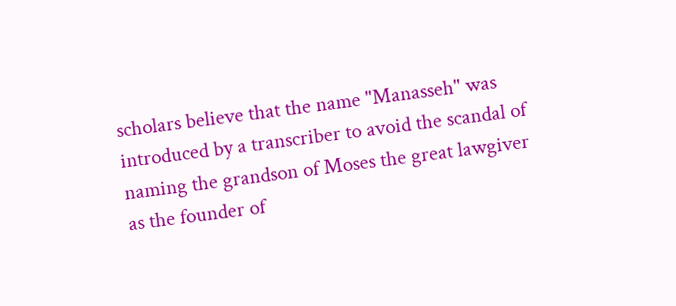scholars believe that the name "Manasseh" was introduced by a transcriber to avoid the scandal of naming the grandson of Moses the great lawgiver as the founder of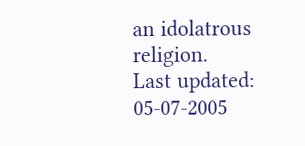an idolatrous religion.
Last updated: 05-07-2005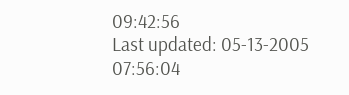09:42:56
Last updated: 05-13-2005 07:56:04